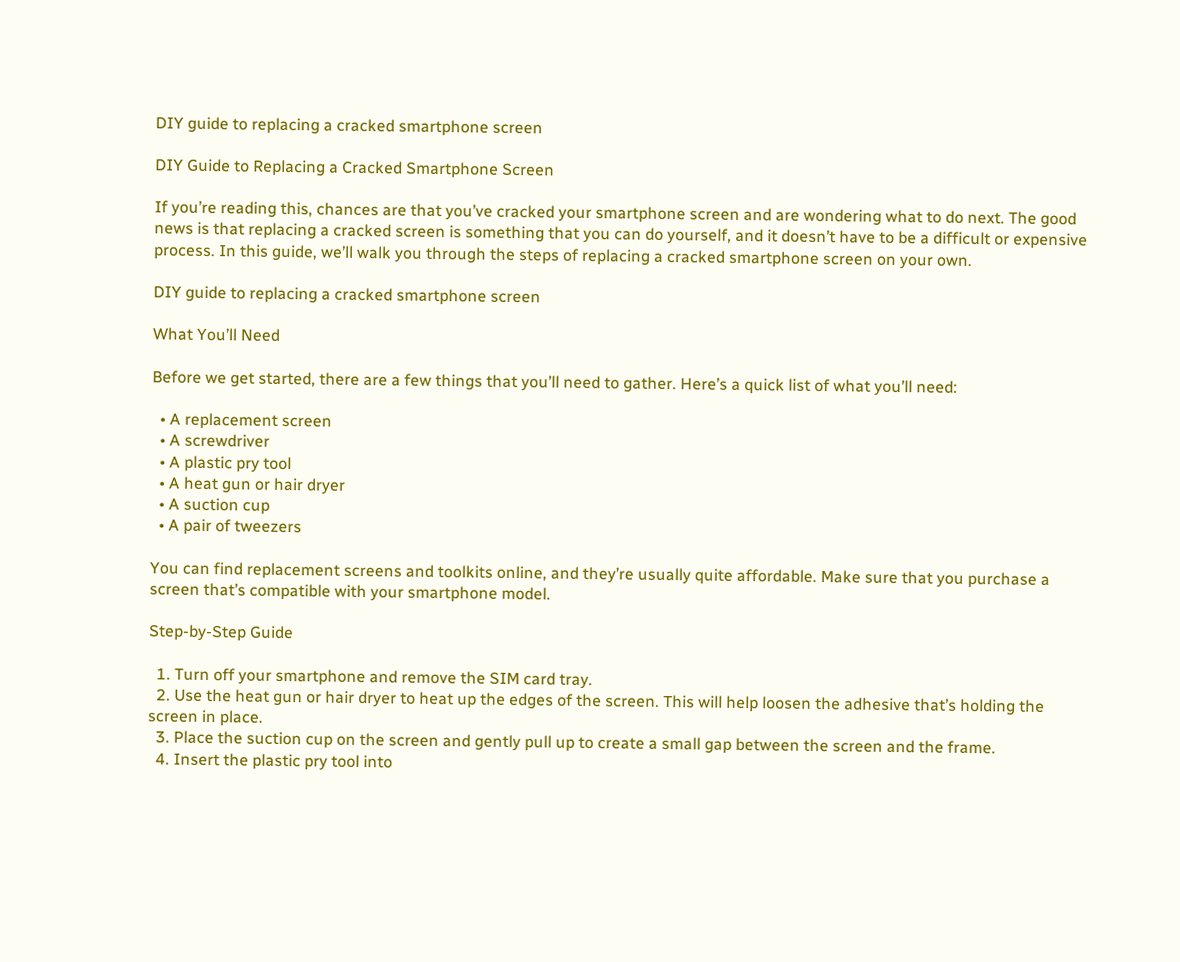DIY guide to replacing a cracked smartphone screen

DIY Guide to Replacing a Cracked Smartphone Screen

If you’re reading this, chances are that you’ve cracked your smartphone screen and are wondering what to do next. The good news is that replacing a cracked screen is something that you can do yourself, and it doesn’t have to be a difficult or expensive process. In this guide, we’ll walk you through the steps of replacing a cracked smartphone screen on your own.

DIY guide to replacing a cracked smartphone screen

What You’ll Need

Before we get started, there are a few things that you’ll need to gather. Here’s a quick list of what you’ll need:

  • A replacement screen
  • A screwdriver
  • A plastic pry tool
  • A heat gun or hair dryer
  • A suction cup
  • A pair of tweezers

You can find replacement screens and toolkits online, and they’re usually quite affordable. Make sure that you purchase a screen that’s compatible with your smartphone model.

Step-by-Step Guide

  1. Turn off your smartphone and remove the SIM card tray.
  2. Use the heat gun or hair dryer to heat up the edges of the screen. This will help loosen the adhesive that’s holding the screen in place.
  3. Place the suction cup on the screen and gently pull up to create a small gap between the screen and the frame.
  4. Insert the plastic pry tool into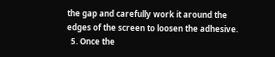the gap and carefully work it around the edges of the screen to loosen the adhesive.
  5. Once the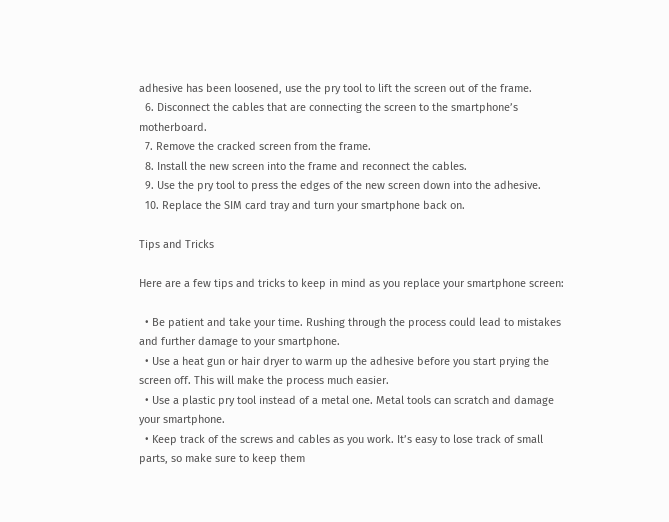adhesive has been loosened, use the pry tool to lift the screen out of the frame.
  6. Disconnect the cables that are connecting the screen to the smartphone’s motherboard.
  7. Remove the cracked screen from the frame.
  8. Install the new screen into the frame and reconnect the cables.
  9. Use the pry tool to press the edges of the new screen down into the adhesive.
  10. Replace the SIM card tray and turn your smartphone back on.

Tips and Tricks

Here are a few tips and tricks to keep in mind as you replace your smartphone screen:

  • Be patient and take your time. Rushing through the process could lead to mistakes and further damage to your smartphone.
  • Use a heat gun or hair dryer to warm up the adhesive before you start prying the screen off. This will make the process much easier.
  • Use a plastic pry tool instead of a metal one. Metal tools can scratch and damage your smartphone.
  • Keep track of the screws and cables as you work. It’s easy to lose track of small parts, so make sure to keep them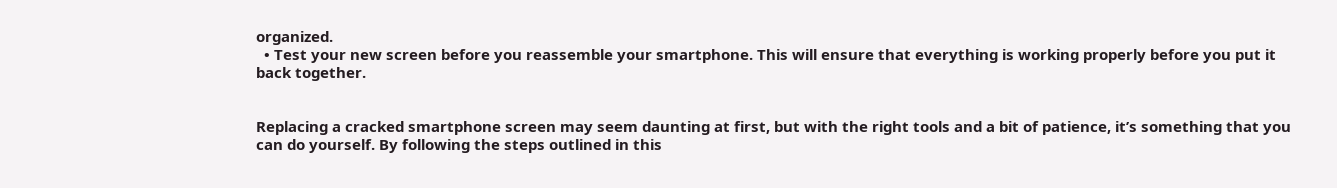organized.
  • Test your new screen before you reassemble your smartphone. This will ensure that everything is working properly before you put it back together.


Replacing a cracked smartphone screen may seem daunting at first, but with the right tools and a bit of patience, it’s something that you can do yourself. By following the steps outlined in this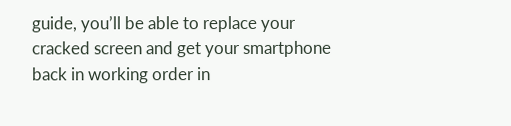guide, you’ll be able to replace your cracked screen and get your smartphone back in working order in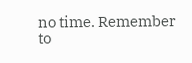no time. Remember to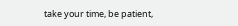take your time, be patient,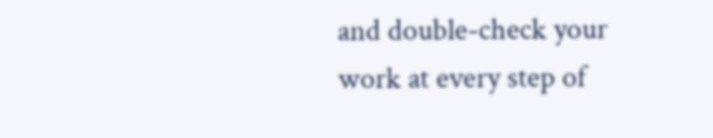and double-check your work at every step of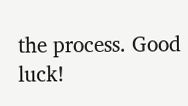the process. Good luck!